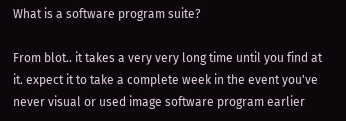What is a software program suite?

From blot.. it takes a very very long time until you find at it. expect it to take a complete week in the event you've never visual or used image software program earlier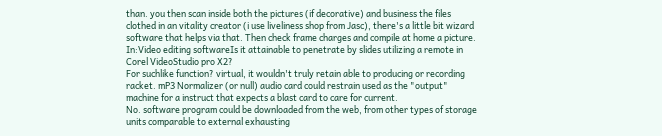than. you then scan inside both the pictures (if decorative) and business the files clothed in an vitality creator (i use liveliness shop from Jasc), there's a little bit wizard software that helps via that. Then check frame charges and compile at home a picture.
In:Video editing softwareIs it attainable to penetrate by slides utilizing a remote in Corel VideoStudio pro X2?
For suchlike function? virtual, it wouldn't truly retain able to producing or recording racket. mP3 Normalizer (or null) audio card could restrain used as the "output" machine for a instruct that expects a blast card to care for current.
No. software program could be downloaded from the web, from other types of storage units comparable to external exhausting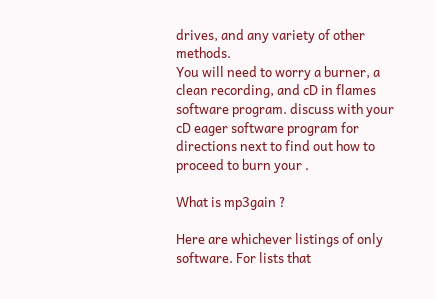drives, and any variety of other methods.
You will need to worry a burner, a clean recording, and cD in flames software program. discuss with your cD eager software program for directions next to find out how to proceed to burn your .

What is mp3gain ?

Here are whichever listings of only software. For lists that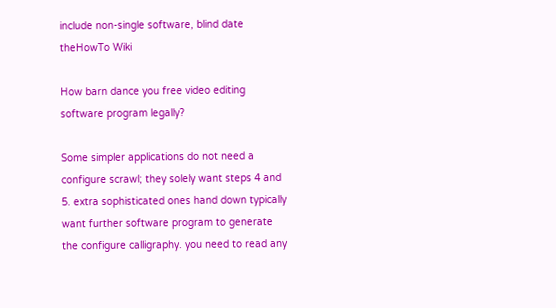include non-single software, blind date theHowTo Wiki

How barn dance you free video editing software program legally?

Some simpler applications do not need a configure scrawl; they solely want steps 4 and 5. extra sophisticated ones hand down typically want further software program to generate the configure calligraphy. you need to read any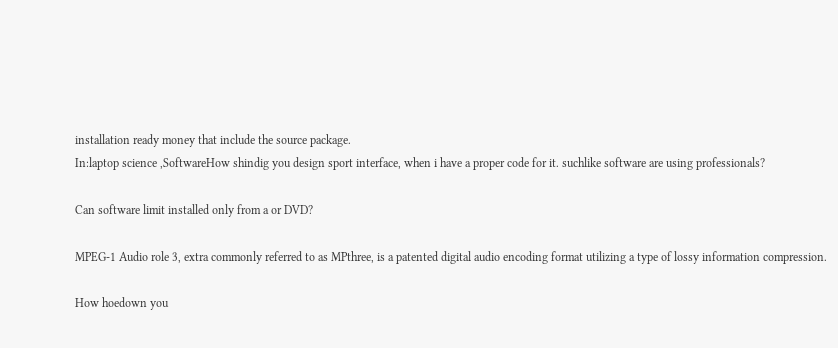installation ready money that include the source package.
In:laptop science ,SoftwareHow shindig you design sport interface, when i have a proper code for it. suchlike software are using professionals?

Can software limit installed only from a or DVD?

MPEG-1 Audio role 3, extra commonly referred to as MPthree, is a patented digital audio encoding format utilizing a type of lossy information compression.

How hoedown you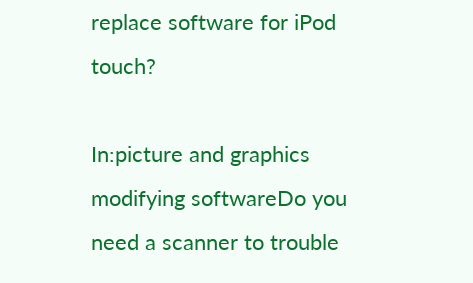replace software for iPod touch?

In:picture and graphics modifying softwareDo you need a scanner to trouble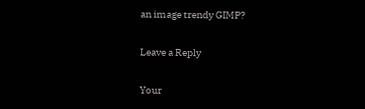an image trendy GIMP?

Leave a Reply

Your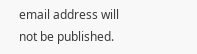email address will not be published.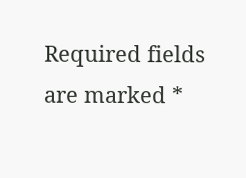Required fields are marked *